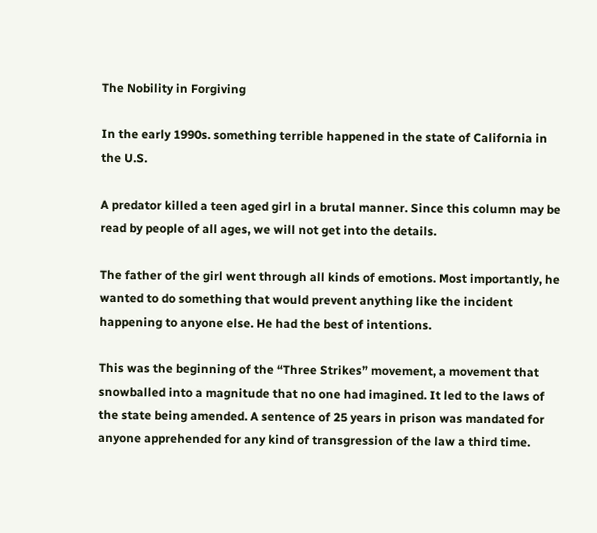The Nobility in Forgiving

In the early 1990s. something terrible happened in the state of California in the U.S.

A predator killed a teen aged girl in a brutal manner. Since this column may be read by people of all ages, we will not get into the details.

The father of the girl went through all kinds of emotions. Most importantly, he wanted to do something that would prevent anything like the incident happening to anyone else. He had the best of intentions.

This was the beginning of the “Three Strikes” movement, a movement that snowballed into a magnitude that no one had imagined. It led to the laws of the state being amended. A sentence of 25 years in prison was mandated for anyone apprehended for any kind of transgression of the law a third time.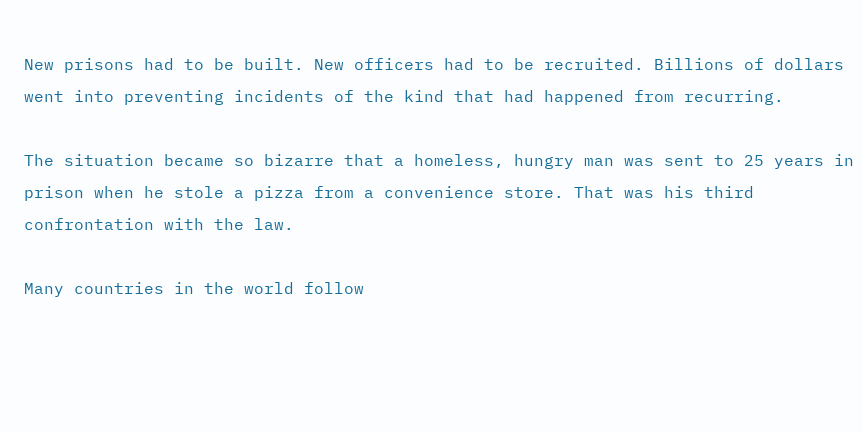New prisons had to be built. New officers had to be recruited. Billions of dollars went into preventing incidents of the kind that had happened from recurring.

The situation became so bizarre that a homeless, hungry man was sent to 25 years in prison when he stole a pizza from a convenience store. That was his third confrontation with the law.

Many countries in the world follow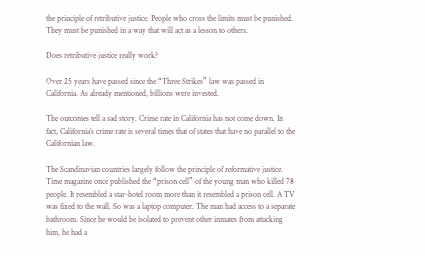the principle of retributive justice. People who cross the limits must be punished. They must be punished in a way that will act as a lesson to others.

Does retributive justice really work?

Over 25 years have passed since the “Three Strikes” law was passed in California. As already mentioned, billions were invested.

The outcomes tell a sad story. Crime rate in California has not come down. In fact, California’s crime rate is several times that of states that have no parallel to the Californian law.

The Scandinavian countries largely follow the principle of reformative justice. Time magazine once published the “prison cell” of the young man who killed 78 people. It resembled a star-hotel room more than it resembled a prison cell. A TV was fixed to the wall. So was a laptop computer. The man had access to a separate bathroom. Since he would be isolated to prevent other inmates from attacking him, he had a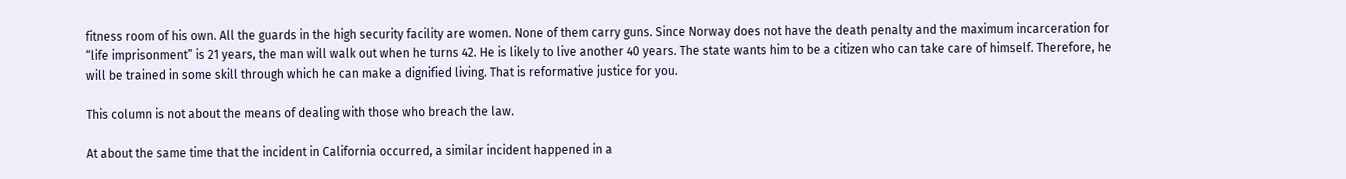fitness room of his own. All the guards in the high security facility are women. None of them carry guns. Since Norway does not have the death penalty and the maximum incarceration for “life imprisonment” is 21 years, the man will walk out when he turns 42. He is likely to live another 40 years. The state wants him to be a citizen who can take care of himself. Therefore, he will be trained in some skill through which he can make a dignified living. That is reformative justice for you.

This column is not about the means of dealing with those who breach the law.

At about the same time that the incident in California occurred, a similar incident happened in a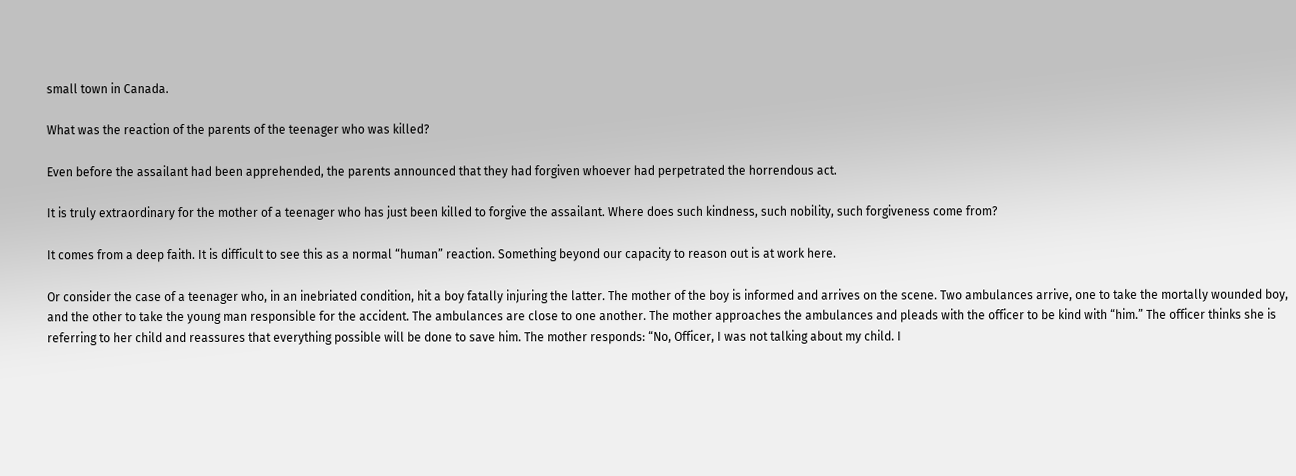small town in Canada.

What was the reaction of the parents of the teenager who was killed?

Even before the assailant had been apprehended, the parents announced that they had forgiven whoever had perpetrated the horrendous act.

It is truly extraordinary for the mother of a teenager who has just been killed to forgive the assailant. Where does such kindness, such nobility, such forgiveness come from?

It comes from a deep faith. It is difficult to see this as a normal “human” reaction. Something beyond our capacity to reason out is at work here.

Or consider the case of a teenager who, in an inebriated condition, hit a boy fatally injuring the latter. The mother of the boy is informed and arrives on the scene. Two ambulances arrive, one to take the mortally wounded boy, and the other to take the young man responsible for the accident. The ambulances are close to one another. The mother approaches the ambulances and pleads with the officer to be kind with “him.” The officer thinks she is referring to her child and reassures that everything possible will be done to save him. The mother responds: “No, Officer, I was not talking about my child. I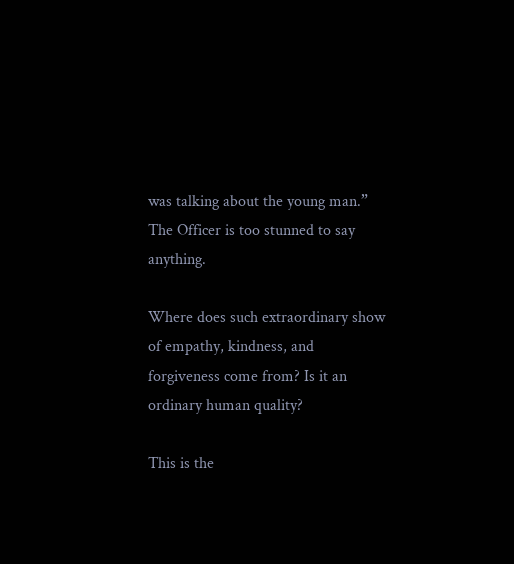was talking about the young man.” The Officer is too stunned to say anything.

Where does such extraordinary show of empathy, kindness, and forgiveness come from? Is it an ordinary human quality?

This is the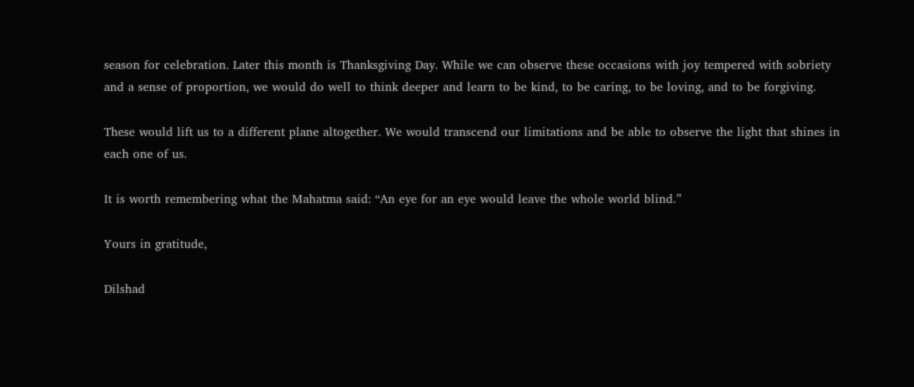season for celebration. Later this month is Thanksgiving Day. While we can observe these occasions with joy tempered with sobriety and a sense of proportion, we would do well to think deeper and learn to be kind, to be caring, to be loving, and to be forgiving.

These would lift us to a different plane altogether. We would transcend our limitations and be able to observe the light that shines in each one of us.

It is worth remembering what the Mahatma said: “An eye for an eye would leave the whole world blind.”

Yours in gratitude,

Dilshad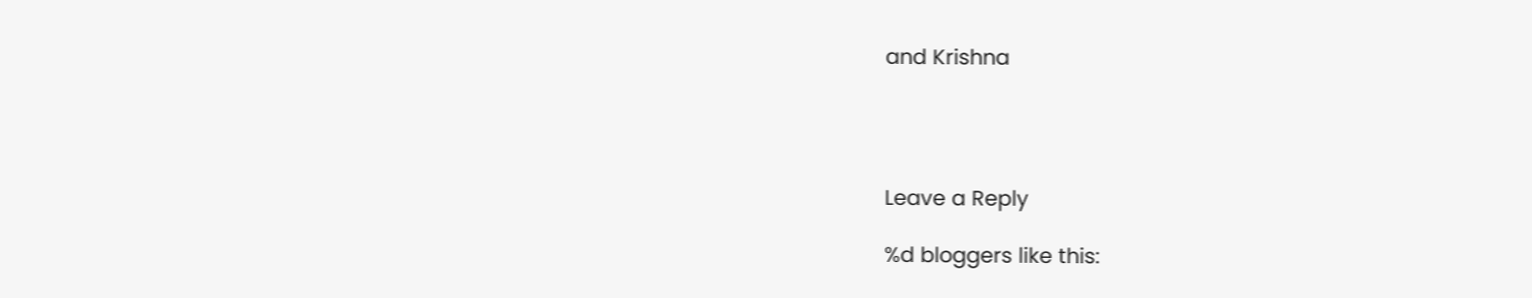and Krishna




Leave a Reply

%d bloggers like this: